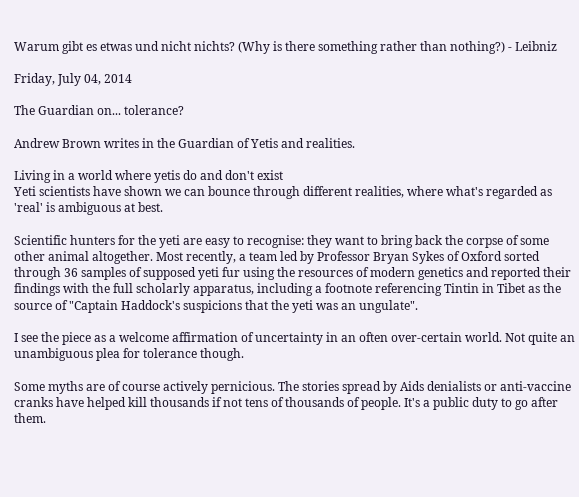Warum gibt es etwas und nicht nichts? (Why is there something rather than nothing?) - Leibniz

Friday, July 04, 2014

The Guardian on... tolerance?

Andrew Brown writes in the Guardian of Yetis and realities.

Living in a world where yetis do and don't exist
Yeti scientists have shown we can bounce through different realities, where what's regarded as 'real' is ambiguous at best.

Scientific hunters for the yeti are easy to recognise: they want to bring back the corpse of some other animal altogether. Most recently, a team led by Professor Bryan Sykes of Oxford sorted through 36 samples of supposed yeti fur using the resources of modern genetics and reported their findings with the full scholarly apparatus, including a footnote referencing Tintin in Tibet as the source of "Captain Haddock's suspicions that the yeti was an ungulate".

I see the piece as a welcome affirmation of uncertainty in an often over-certain world. Not quite an unambiguous plea for tolerance though.

Some myths are of course actively pernicious. The stories spread by Aids denialists or anti-vaccine cranks have helped kill thousands if not tens of thousands of people. It's a public duty to go after them.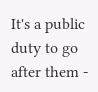It's a public duty to go after them -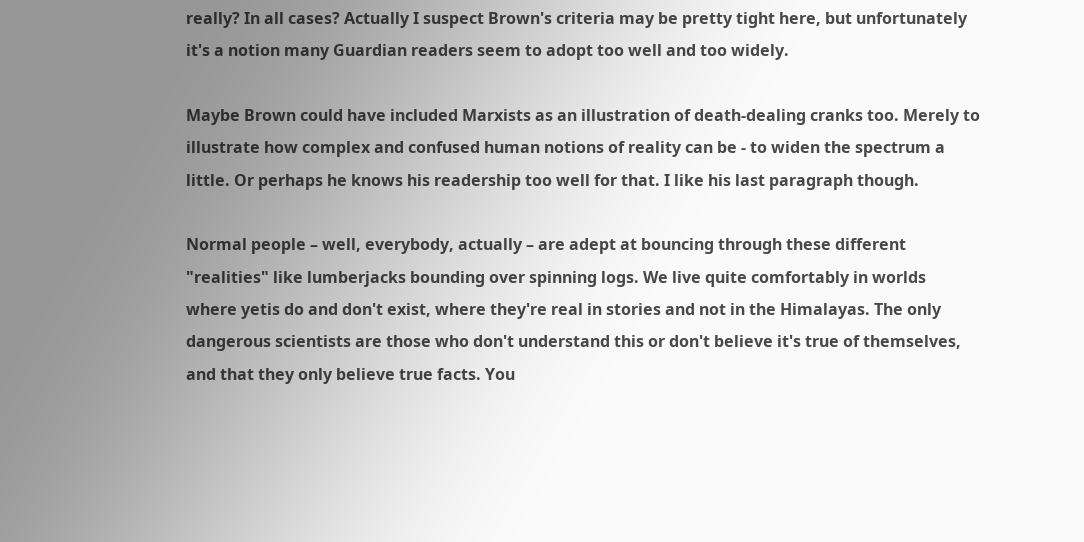really? In all cases? Actually I suspect Brown's criteria may be pretty tight here, but unfortunately it's a notion many Guardian readers seem to adopt too well and too widely.

Maybe Brown could have included Marxists as an illustration of death-dealing cranks too. Merely to illustrate how complex and confused human notions of reality can be - to widen the spectrum a little. Or perhaps he knows his readership too well for that. I like his last paragraph though.

Normal people – well, everybody, actually – are adept at bouncing through these different "realities" like lumberjacks bounding over spinning logs. We live quite comfortably in worlds where yetis do and don't exist, where they're real in stories and not in the Himalayas. The only dangerous scientists are those who don't understand this or don't believe it's true of themselves, and that they only believe true facts. You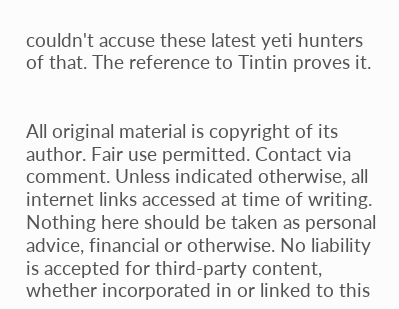couldn't accuse these latest yeti hunters of that. The reference to Tintin proves it.


All original material is copyright of its author. Fair use permitted. Contact via comment. Unless indicated otherwise, all internet links accessed at time of writing. Nothing here should be taken as personal advice, financial or otherwise. No liability is accepted for third-party content, whether incorporated in or linked to this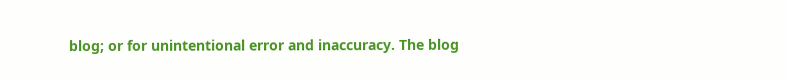blog; or for unintentional error and inaccuracy. The blog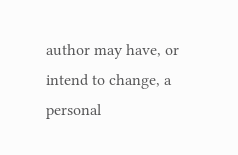author may have, or intend to change, a personal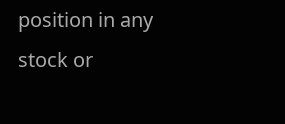position in any stock or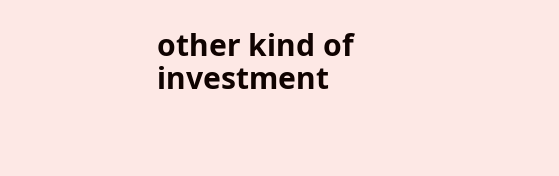other kind of investment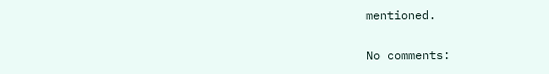mentioned.

No comments: